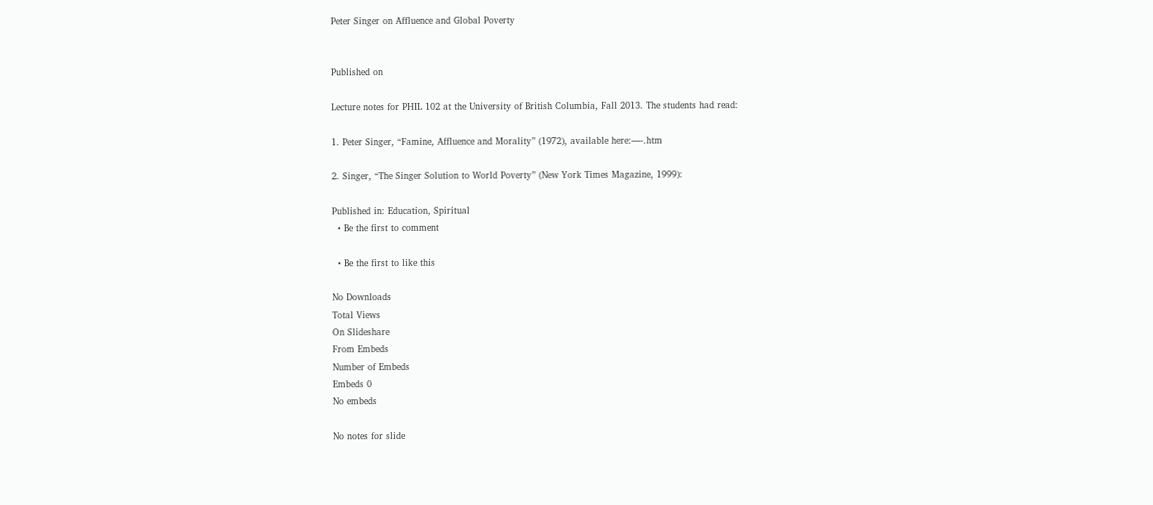Peter Singer on Affluence and Global Poverty


Published on

Lecture notes for PHIL 102 at the University of British Columbia, Fall 2013. The students had read:

1. Peter Singer, “Famine, Affluence and Morality” (1972), available here:—-.htm

2. Singer, “The Singer Solution to World Poverty” (New York Times Magazine, 1999):

Published in: Education, Spiritual
  • Be the first to comment

  • Be the first to like this

No Downloads
Total Views
On Slideshare
From Embeds
Number of Embeds
Embeds 0
No embeds

No notes for slide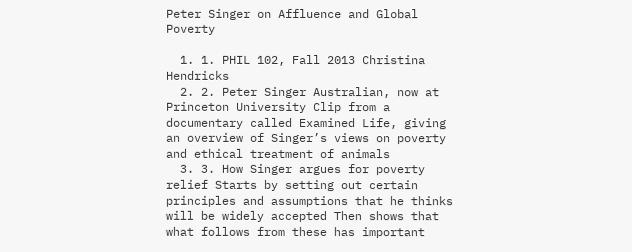Peter Singer on Affluence and Global Poverty

  1. 1. PHIL 102, Fall 2013 Christina Hendricks
  2. 2. Peter Singer Australian, now at Princeton University Clip from a documentary called Examined Life, giving an overview of Singer’s views on poverty and ethical treatment of animals
  3. 3. How Singer argues for poverty relief Starts by setting out certain principles and assumptions that he thinks will be widely accepted Then shows that what follows from these has important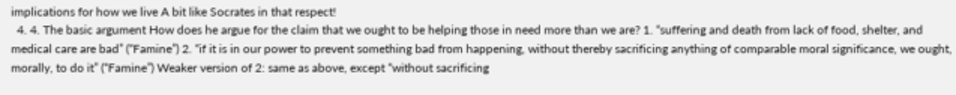implications for how we live A bit like Socrates in that respect!
  4. 4. The basic argument How does he argue for the claim that we ought to be helping those in need more than we are? 1. “suffering and death from lack of food, shelter, and medical care are bad” (“Famine”) 2. “if it is in our power to prevent something bad from happening, without thereby sacrificing anything of comparable moral significance, we ought, morally, to do it” (“Famine”) Weaker version of 2: same as above, except “without sacrificing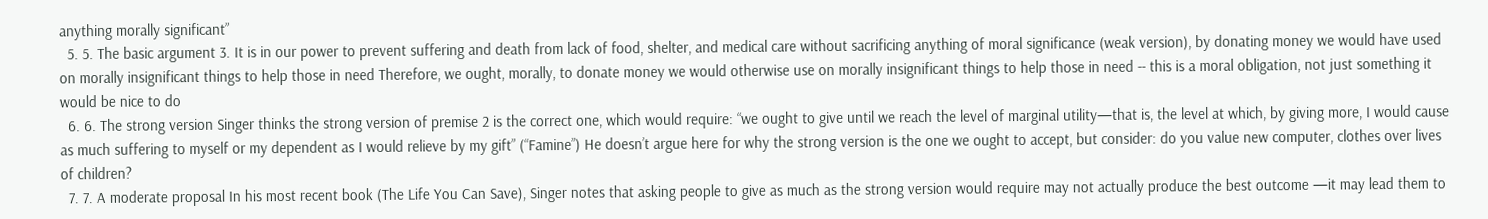anything morally significant”
  5. 5. The basic argument 3. It is in our power to prevent suffering and death from lack of food, shelter, and medical care without sacrificing anything of moral significance (weak version), by donating money we would have used on morally insignificant things to help those in need Therefore, we ought, morally, to donate money we would otherwise use on morally insignificant things to help those in need -- this is a moral obligation, not just something it would be nice to do
  6. 6. The strong version Singer thinks the strong version of premise 2 is the correct one, which would require: “we ought to give until we reach the level of marginal utility—that is, the level at which, by giving more, I would cause as much suffering to myself or my dependent as I would relieve by my gift” (“Famine”) He doesn’t argue here for why the strong version is the one we ought to accept, but consider: do you value new computer, clothes over lives of children?
  7. 7. A moderate proposal In his most recent book (The Life You Can Save), Singer notes that asking people to give as much as the strong version would require may not actually produce the best outcome —it may lead them to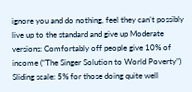ignore you and do nothing, feel they can’t possibly live up to the standard and give up Moderate versions: Comfortably off people give 10% of income (“The Singer Solution to World Poverty”) Sliding scale: 5% for those doing quite well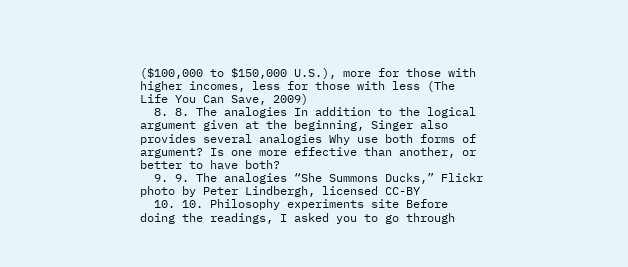($100,000 to $150,000 U.S.), more for those with higher incomes, less for those with less (The Life You Can Save, 2009)
  8. 8. The analogies In addition to the logical argument given at the beginning, Singer also provides several analogies Why use both forms of argument? Is one more effective than another, or better to have both?
  9. 9. The analogies “She Summons Ducks,” Flickr photo by Peter Lindbergh, licensed CC-BY
  10. 10. Philosophy experiments site Before doing the readings, I asked you to go through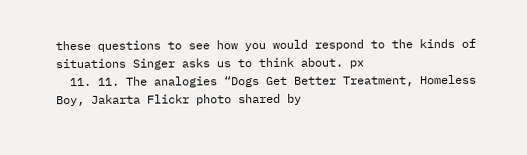these questions to see how you would respond to the kinds of situations Singer asks us to think about. px
  11. 11. The analogies “Dogs Get Better Treatment, Homeless Boy, Jakarta Flickr photo shared by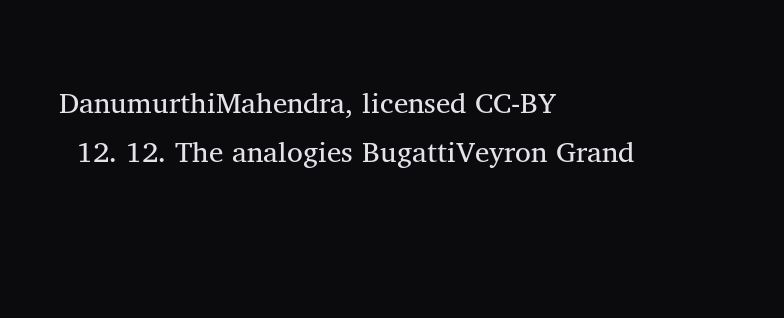DanumurthiMahendra, licensed CC-BY
  12. 12. The analogies BugattiVeyron Grand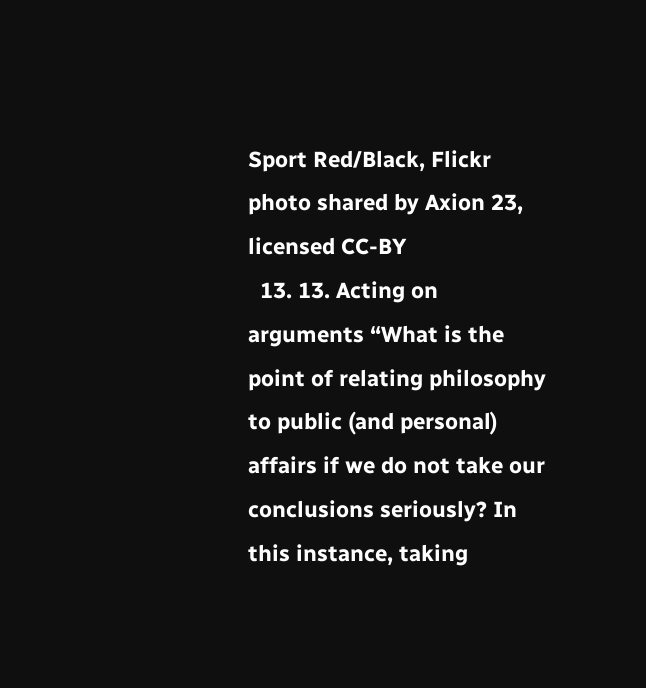Sport Red/Black, Flickr photo shared by Axion 23, licensed CC-BY
  13. 13. Acting on arguments “What is the point of relating philosophy to public (and personal) affairs if we do not take our conclusions seriously? In this instance, taking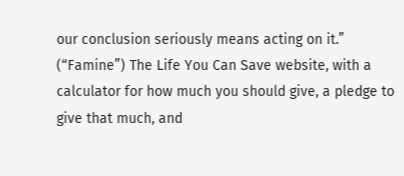our conclusion seriously means acting on it.” (“Famine”) The Life You Can Save website, with a calculator for how much you should give, a pledge to give that much, and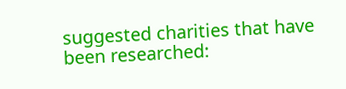suggested charities that have been researched: